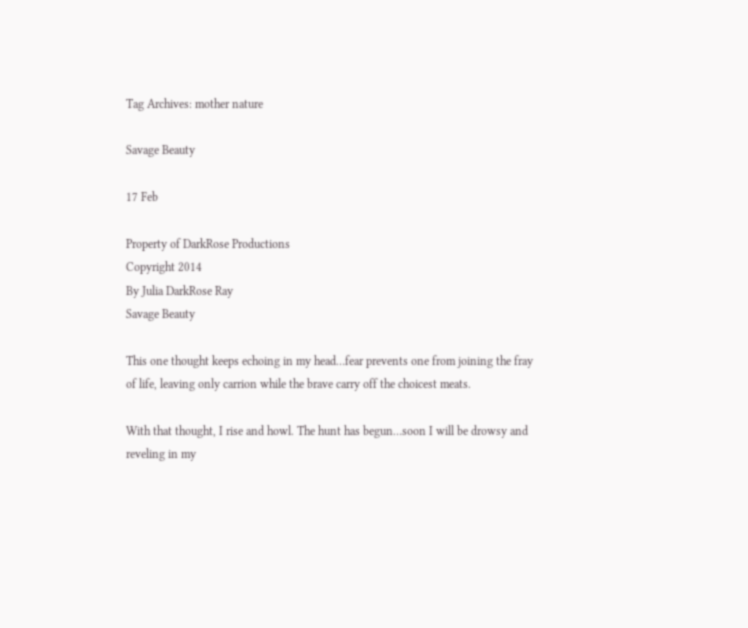Tag Archives: mother nature

Savage Beauty

17 Feb

Property of DarkRose Productions
Copyright 2014
By Julia DarkRose Ray
Savage Beauty

This one thought keeps echoing in my head…fear prevents one from joining the fray of life, leaving only carrion while the brave carry off the choicest meats.

With that thought, I rise and howl. The hunt has begun…soon I will be drowsy and reveling in my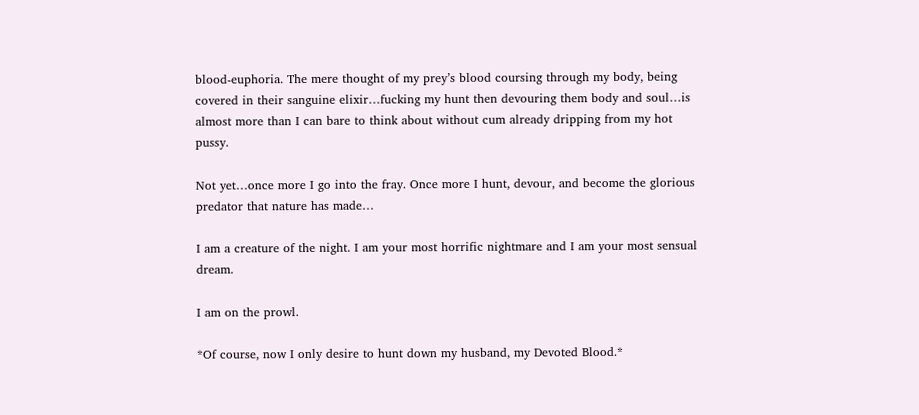blood-euphoria. The mere thought of my prey’s blood coursing through my body, being covered in their sanguine elixir…fucking my hunt then devouring them body and soul…is almost more than I can bare to think about without cum already dripping from my hot pussy.

Not yet…once more I go into the fray. Once more I hunt, devour, and become the glorious predator that nature has made…

I am a creature of the night. I am your most horrific nightmare and I am your most sensual dream.

I am on the prowl.

*Of course, now I only desire to hunt down my husband, my Devoted Blood.*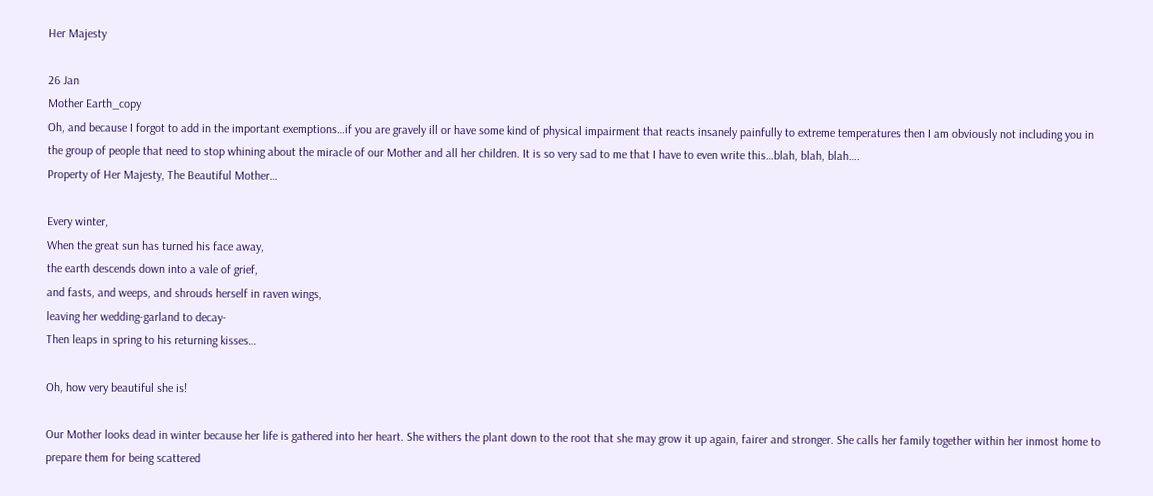Her Majesty

26 Jan
Mother Earth_copy
Oh, and because I forgot to add in the important exemptions…if you are gravely ill or have some kind of physical impairment that reacts insanely painfully to extreme temperatures then I am obviously not including you in the group of people that need to stop whining about the miracle of our Mother and all her children. It is so very sad to me that I have to even write this…blah, blah, blah….
Property of Her Majesty, The Beautiful Mother…

Every winter,
When the great sun has turned his face away,
the earth descends down into a vale of grief,
and fasts, and weeps, and shrouds herself in raven wings,
leaving her wedding-garland to decay-
Then leaps in spring to his returning kisses…

Oh, how very beautiful she is!

Our Mother looks dead in winter because her life is gathered into her heart. She withers the plant down to the root that she may grow it up again, fairer and stronger. She calls her family together within her inmost home to prepare them for being scattered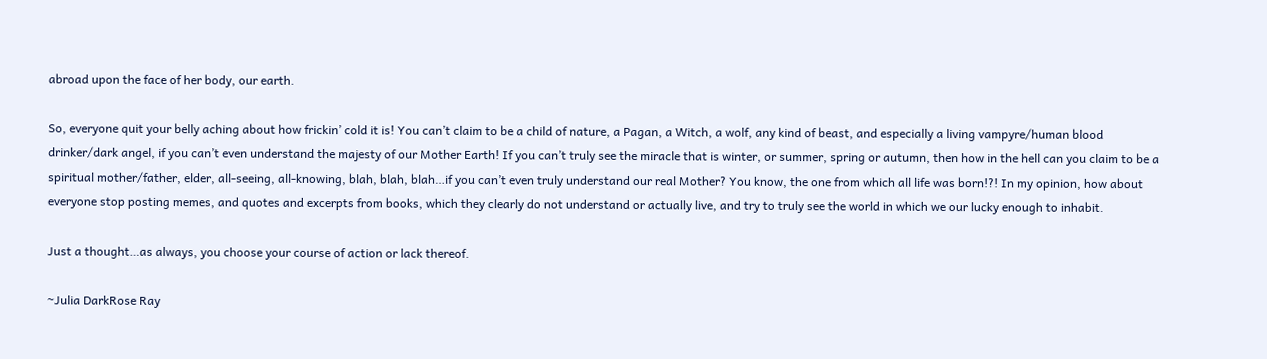abroad upon the face of her body, our earth.

So, everyone quit your belly aching about how frickin’ cold it is! You can’t claim to be a child of nature, a Pagan, a Witch, a wolf, any kind of beast, and especially a living vampyre/human blood drinker/dark angel, if you can’t even understand the majesty of our Mother Earth! If you can’t truly see the miracle that is winter, or summer, spring or autumn, then how in the hell can you claim to be a spiritual mother/father, elder, all-seeing, all-knowing, blah, blah, blah…if you can’t even truly understand our real Mother? You know, the one from which all life was born!?! In my opinion, how about everyone stop posting memes, and quotes and excerpts from books, which they clearly do not understand or actually live, and try to truly see the world in which we our lucky enough to inhabit.

Just a thought…as always, you choose your course of action or lack thereof.

~Julia DarkRose Ray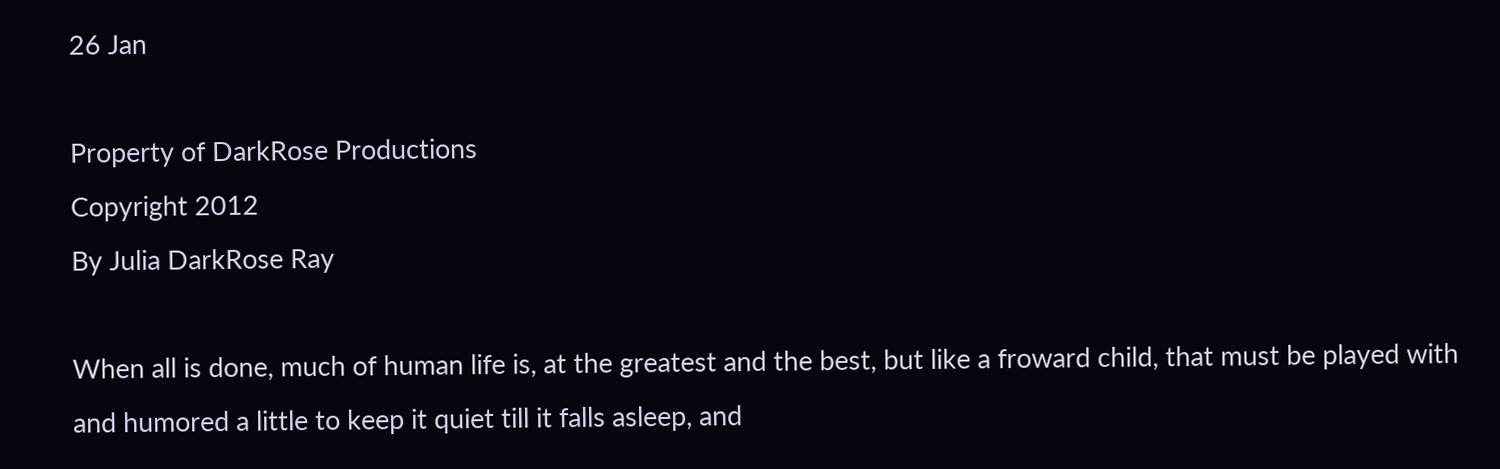26 Jan

Property of DarkRose Productions
Copyright 2012
By Julia DarkRose Ray

When all is done, much of human life is, at the greatest and the best, but like a froward child, that must be played with and humored a little to keep it quiet till it falls asleep, and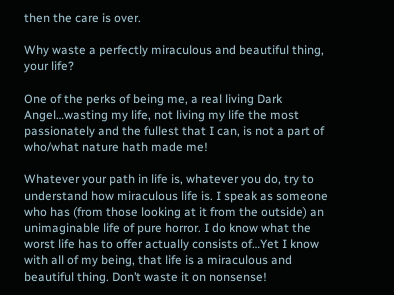then the care is over.

Why waste a perfectly miraculous and beautiful thing, your life?

One of the perks of being me, a real living Dark Angel…wasting my life, not living my life the most passionately and the fullest that I can, is not a part of who/what nature hath made me!

Whatever your path in life is, whatever you do, try to understand how miraculous life is. I speak as someone who has (from those looking at it from the outside) an unimaginable life of pure horror. I do know what the worst life has to offer actually consists of…Yet I know with all of my being, that life is a miraculous and beautiful thing. Don’t waste it on nonsense!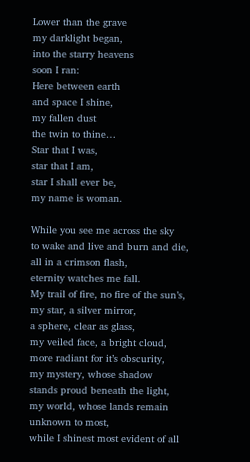Lower than the grave
my darklight began,
into the starry heavens
soon I ran:
Here between earth
and space I shine,
my fallen dust
the twin to thine…
Star that I was,
star that I am,
star I shall ever be,
my name is woman.

While you see me across the sky
to wake and live and burn and die,
all in a crimson flash,
eternity watches me fall.
My trail of fire, no fire of the sun’s,
my star, a silver mirror,
a sphere, clear as glass,
my veiled face, a bright cloud,
more radiant for it’s obscurity,
my mystery, whose shadow
stands proud beneath the light,
my world, whose lands remain
unknown to most,
while I shinest most evident of all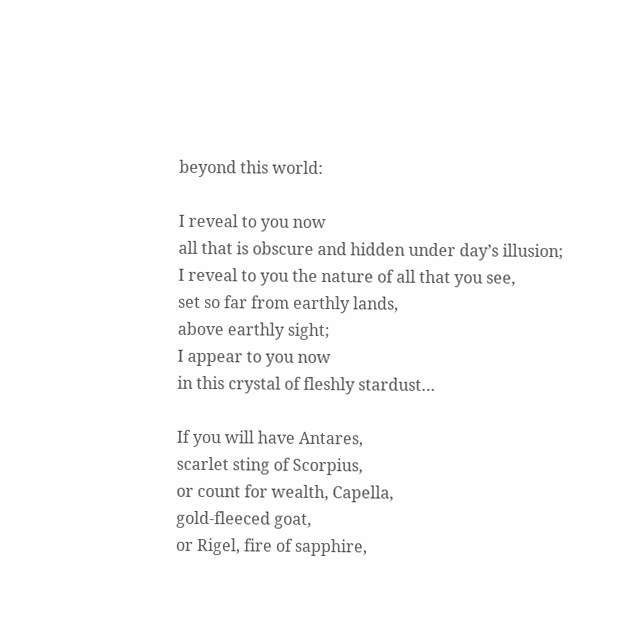beyond this world:

I reveal to you now
all that is obscure and hidden under day’s illusion;
I reveal to you the nature of all that you see,
set so far from earthly lands,
above earthly sight;
I appear to you now
in this crystal of fleshly stardust…

If you will have Antares,
scarlet sting of Scorpius,
or count for wealth, Capella,
gold-fleeced goat,
or Rigel, fire of sapphire,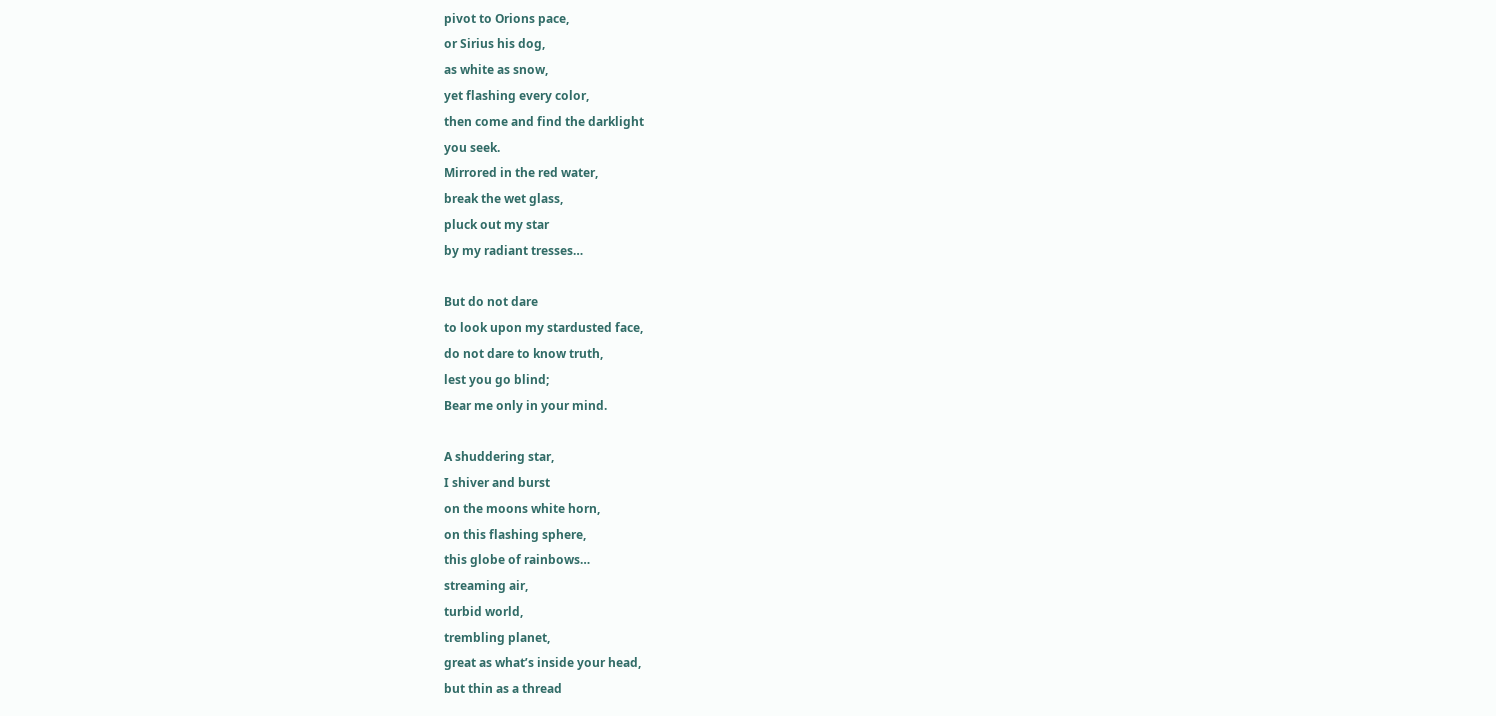pivot to Orions pace,
or Sirius his dog,
as white as snow,
yet flashing every color,
then come and find the darklight
you seek.
Mirrored in the red water,
break the wet glass,
pluck out my star
by my radiant tresses…

But do not dare
to look upon my stardusted face,
do not dare to know truth,
lest you go blind;
Bear me only in your mind.

A shuddering star,
I shiver and burst
on the moons white horn,
on this flashing sphere,
this globe of rainbows…
streaming air,
turbid world,
trembling planet,
great as what’s inside your head,
but thin as a thread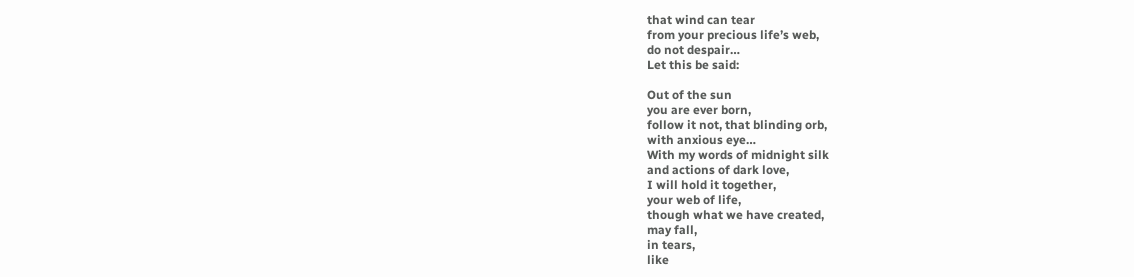that wind can tear
from your precious life’s web,
do not despair…
Let this be said:

Out of the sun
you are ever born,
follow it not, that blinding orb,
with anxious eye…
With my words of midnight silk
and actions of dark love,
I will hold it together,
your web of life,
though what we have created,
may fall,
in tears,
like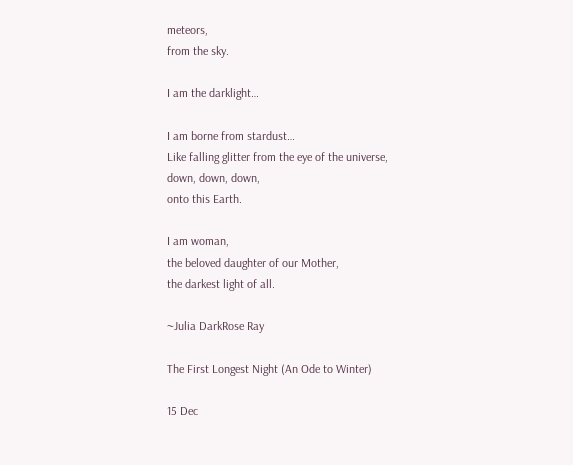meteors,
from the sky.

I am the darklight…

I am borne from stardust…
Like falling glitter from the eye of the universe,
down, down, down,
onto this Earth.

I am woman,
the beloved daughter of our Mother,
the darkest light of all.

~Julia DarkRose Ray

The First Longest Night (An Ode to Winter)

15 Dec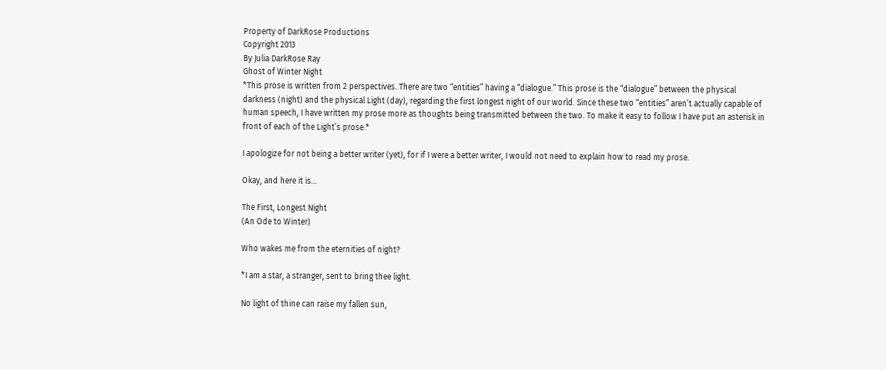Property of DarkRose Productions
Copyright 2013
By Julia DarkRose Ray
Ghost of Winter Night
*This prose is written from 2 perspectives. There are two “entities” having a “dialogue.” This prose is the “dialogue” between the physical darkness (night) and the physical Light (day), regarding the first longest night of our world. Since these two “entities” aren’t actually capable of human speech, I have written my prose more as thoughts being transmitted between the two. To make it easy to follow I have put an asterisk in front of each of the Light’s prose.*

I apologize for not being a better writer (yet), for if I were a better writer, I would not need to explain how to read my prose.

Okay, and here it is…

The First, Longest Night
(An Ode to Winter)

Who wakes me from the eternities of night?

*I am a star, a stranger, sent to bring thee light.

No light of thine can raise my fallen sun,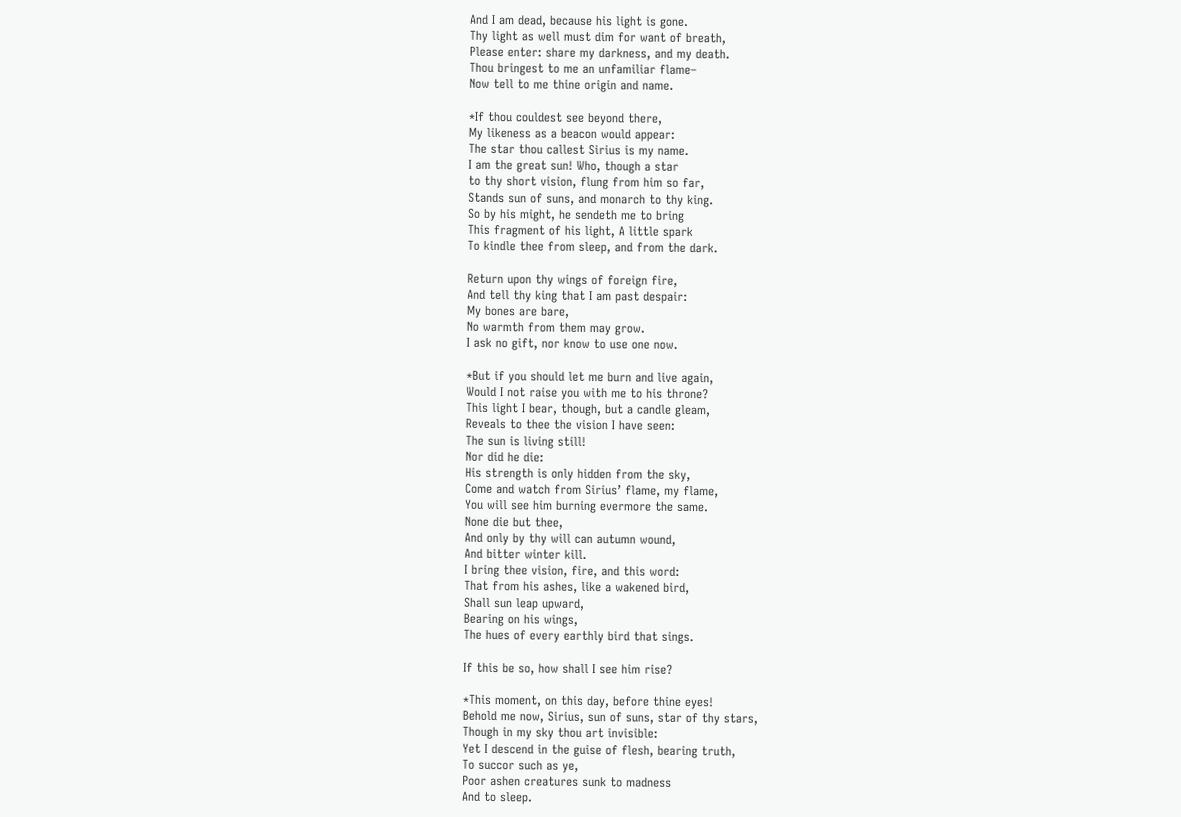And I am dead, because his light is gone.
Thy light as well must dim for want of breath,
Please enter: share my darkness, and my death.
Thou bringest to me an unfamiliar flame–
Now tell to me thine origin and name.

*If thou couldest see beyond there,
My likeness as a beacon would appear:
The star thou callest Sirius is my name.
I am the great sun! Who, though a star
to thy short vision, flung from him so far,
Stands sun of suns, and monarch to thy king.
So by his might, he sendeth me to bring
This fragment of his light, A little spark
To kindle thee from sleep, and from the dark.

Return upon thy wings of foreign fire,
And tell thy king that I am past despair:
My bones are bare,
No warmth from them may grow.
I ask no gift, nor know to use one now.

*But if you should let me burn and live again,
Would I not raise you with me to his throne?
This light I bear, though, but a candle gleam,
Reveals to thee the vision I have seen:
The sun is living still!
Nor did he die:
His strength is only hidden from the sky,
Come and watch from Sirius’ flame, my flame,
You will see him burning evermore the same.
None die but thee,
And only by thy will can autumn wound,
And bitter winter kill.
I bring thee vision, fire, and this word:
That from his ashes, like a wakened bird,
Shall sun leap upward,
Bearing on his wings,
The hues of every earthly bird that sings.

If this be so, how shall I see him rise?

*This moment, on this day, before thine eyes!
Behold me now, Sirius, sun of suns, star of thy stars,
Though in my sky thou art invisible:
Yet I descend in the guise of flesh, bearing truth,
To succor such as ye,
Poor ashen creatures sunk to madness
And to sleep.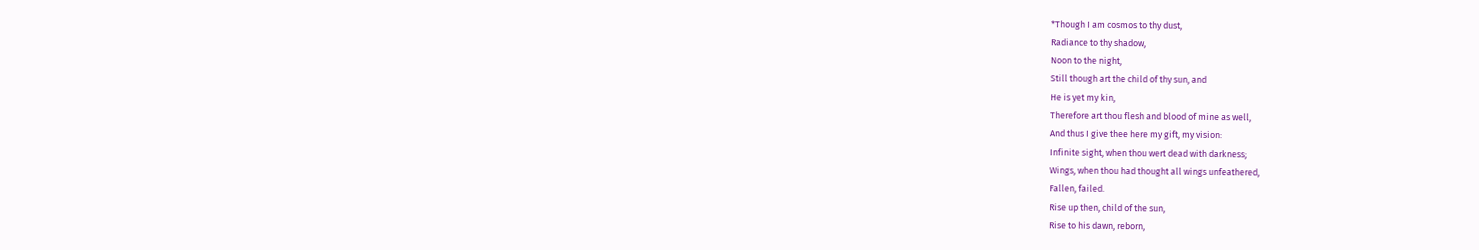*Though I am cosmos to thy dust,
Radiance to thy shadow,
Noon to the night,
Still though art the child of thy sun, and
He is yet my kin,
Therefore art thou flesh and blood of mine as well,
And thus I give thee here my gift, my vision:
Infinite sight, when thou wert dead with darkness;
Wings, when thou had thought all wings unfeathered,
Fallen, failed.
Rise up then, child of the sun,
Rise to his dawn, reborn,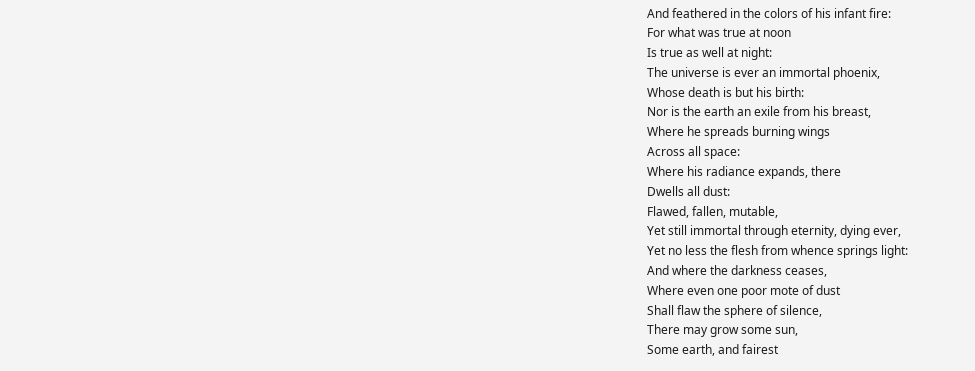And feathered in the colors of his infant fire:
For what was true at noon
Is true as well at night:
The universe is ever an immortal phoenix,
Whose death is but his birth:
Nor is the earth an exile from his breast,
Where he spreads burning wings
Across all space:
Where his radiance expands, there
Dwells all dust:
Flawed, fallen, mutable,
Yet still immortal through eternity, dying ever,
Yet no less the flesh from whence springs light:
And where the darkness ceases,
Where even one poor mote of dust
Shall flaw the sphere of silence,
There may grow some sun,
Some earth, and fairest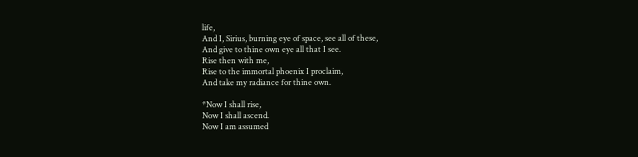life,
And I, Sirius, burning eye of space, see all of these,
And give to thine own eye all that I see.
Rise then with me,
Rise to the immortal phoenix I proclaim,
And take my radiance for thine own.

*Now I shall rise,
Now I shall ascend.
Now I am assumed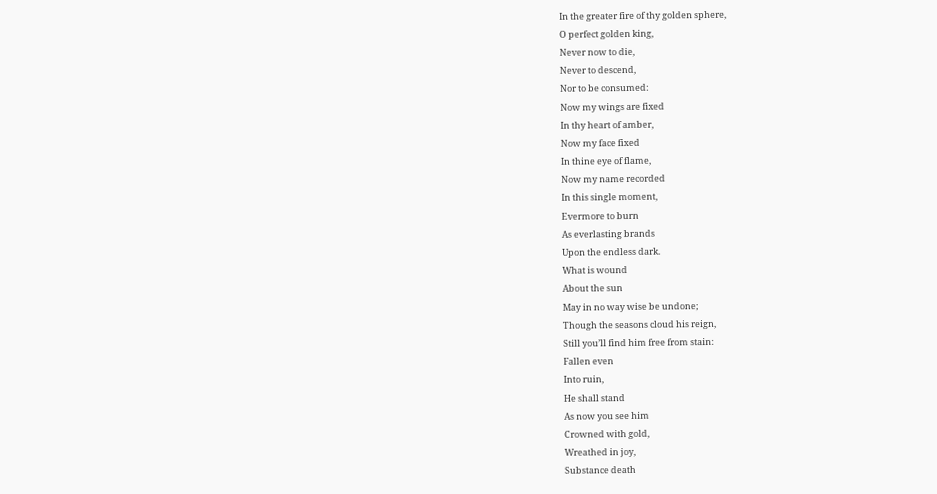In the greater fire of thy golden sphere,
O perfect golden king,
Never now to die,
Never to descend,
Nor to be consumed:
Now my wings are fixed
In thy heart of amber,
Now my face fixed
In thine eye of flame,
Now my name recorded
In this single moment,
Evermore to burn
As everlasting brands
Upon the endless dark.
What is wound
About the sun
May in no way wise be undone;
Though the seasons cloud his reign,
Still you’ll find him free from stain:
Fallen even
Into ruin,
He shall stand
As now you see him
Crowned with gold,
Wreathed in joy,
Substance death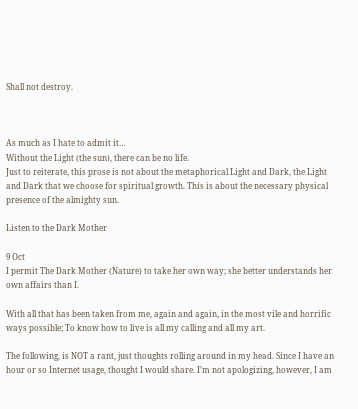Shall not destroy.



As much as I hate to admit it…
Without the Light (the sun), there can be no life.
Just to reiterate, this prose is not about the metaphorical Light and Dark, the Light and Dark that we choose for spiritual growth. This is about the necessary physical presence of the almighty sun.

Listen to the Dark Mother

9 Oct
I permit The Dark Mother (Nature) to take her own way; she better understands her own affairs than I.

With all that has been taken from me, again and again, in the most vile and horrific ways possible; To know how to live is all my calling and all my art.

The following, is NOT a rant, just thoughts rolling around in my head. Since I have an hour or so Internet usage, thought I would share. I’m not apologizing, however, I am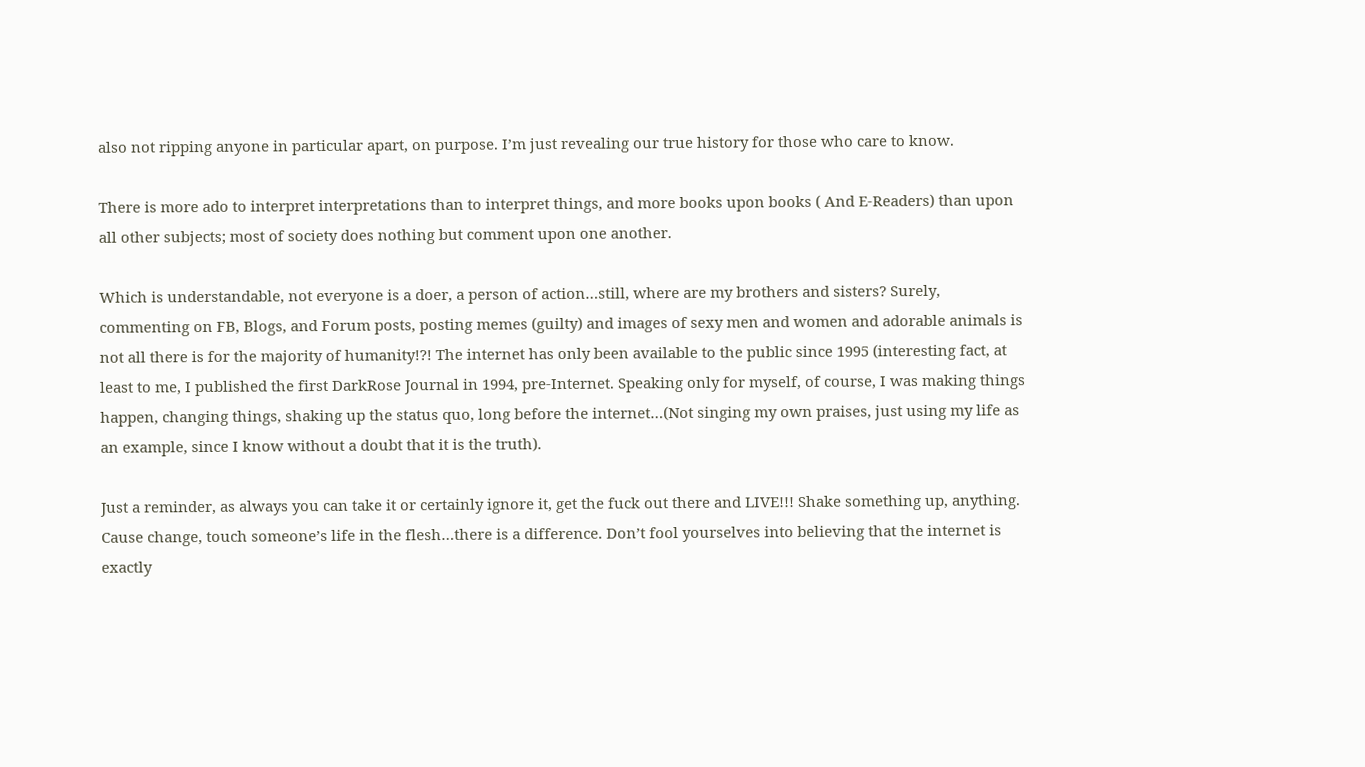also not ripping anyone in particular apart, on purpose. I’m just revealing our true history for those who care to know.

There is more ado to interpret interpretations than to interpret things, and more books upon books ( And E-Readers) than upon all other subjects; most of society does nothing but comment upon one another.

Which is understandable, not everyone is a doer, a person of action…still, where are my brothers and sisters? Surely, commenting on FB, Blogs, and Forum posts, posting memes (guilty) and images of sexy men and women and adorable animals is not all there is for the majority of humanity!?! The internet has only been available to the public since 1995 (interesting fact, at least to me, I published the first DarkRose Journal in 1994, pre-Internet. Speaking only for myself, of course, I was making things happen, changing things, shaking up the status quo, long before the internet…(Not singing my own praises, just using my life as an example, since I know without a doubt that it is the truth).

Just a reminder, as always you can take it or certainly ignore it, get the fuck out there and LIVE!!! Shake something up, anything. Cause change, touch someone’s life in the flesh…there is a difference. Don’t fool yourselves into believing that the internet is exactly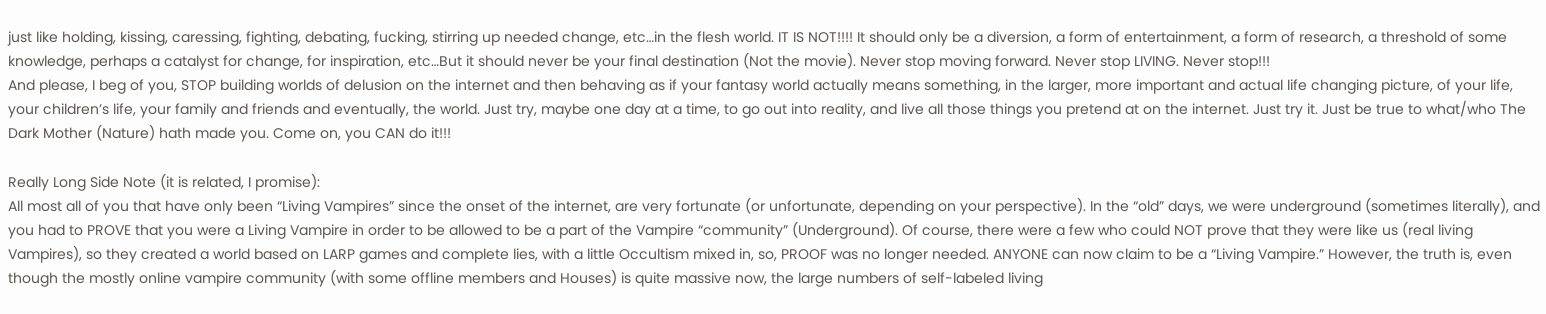just like holding, kissing, caressing, fighting, debating, fucking, stirring up needed change, etc…in the flesh world. IT IS NOT!!!! It should only be a diversion, a form of entertainment, a form of research, a threshold of some knowledge, perhaps a catalyst for change, for inspiration, etc…But it should never be your final destination (Not the movie). Never stop moving forward. Never stop LIVING. Never stop!!!
And please, I beg of you, STOP building worlds of delusion on the internet and then behaving as if your fantasy world actually means something, in the larger, more important and actual life changing picture, of your life, your children’s life, your family and friends and eventually, the world. Just try, maybe one day at a time, to go out into reality, and live all those things you pretend at on the internet. Just try it. Just be true to what/who The Dark Mother (Nature) hath made you. Come on, you CAN do it!!!

Really Long Side Note (it is related, I promise):
All most all of you that have only been “Living Vampires” since the onset of the internet, are very fortunate (or unfortunate, depending on your perspective). In the “old” days, we were underground (sometimes literally), and you had to PROVE that you were a Living Vampire in order to be allowed to be a part of the Vampire “community” (Underground). Of course, there were a few who could NOT prove that they were like us (real living Vampires), so they created a world based on LARP games and complete lies, with a little Occultism mixed in, so, PROOF was no longer needed. ANYONE can now claim to be a “Living Vampire.” However, the truth is, even though the mostly online vampire community (with some offline members and Houses) is quite massive now, the large numbers of self-labeled living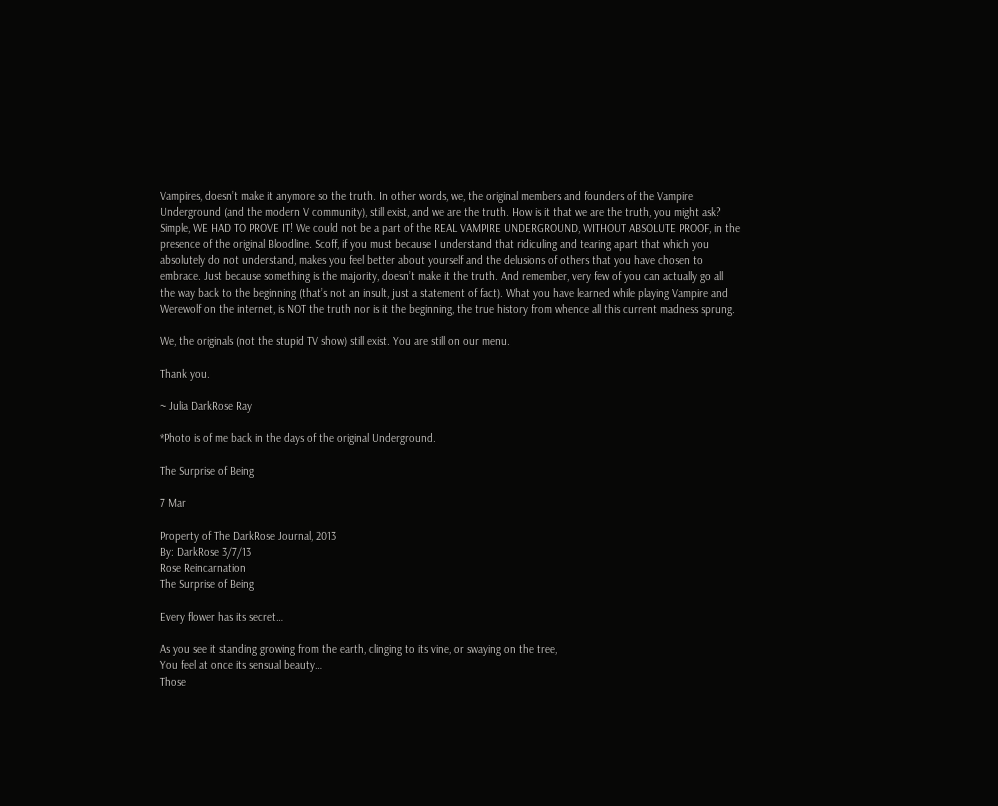Vampires, doesn’t make it anymore so the truth. In other words, we, the original members and founders of the Vampire Underground (and the modern V community), still exist, and we are the truth. How is it that we are the truth, you might ask? Simple, WE HAD TO PROVE IT! We could not be a part of the REAL VAMPIRE UNDERGROUND, WITHOUT ABSOLUTE PROOF, in the presence of the original Bloodline. Scoff, if you must because I understand that ridiculing and tearing apart that which you absolutely do not understand, makes you feel better about yourself and the delusions of others that you have chosen to embrace. Just because something is the majority, doesn’t make it the truth. And remember, very few of you can actually go all the way back to the beginning (that’s not an insult, just a statement of fact). What you have learned while playing Vampire and Werewolf on the internet, is NOT the truth nor is it the beginning, the true history from whence all this current madness sprung.

We, the originals (not the stupid TV show) still exist. You are still on our menu.

Thank you.

~ Julia DarkRose Ray

*Photo is of me back in the days of the original Underground.

The Surprise of Being

7 Mar

Property of The DarkRose Journal, 2013
By: DarkRose 3/7/13
Rose Reincarnation
The Surprise of Being

Every flower has its secret…

As you see it standing growing from the earth, clinging to its vine, or swaying on the tree,
You feel at once its sensual beauty…
Those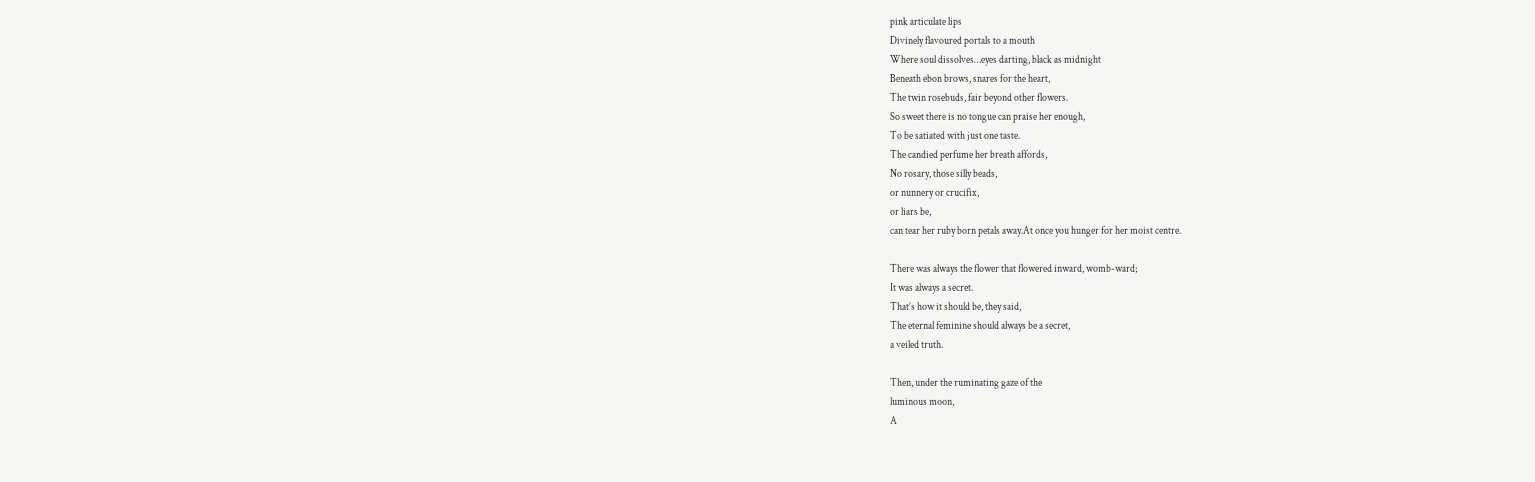pink articulate lips
Divinely flavoured portals to a mouth
Where soul dissolves…eyes darting, black as midnight
Beneath ebon brows, snares for the heart,
The twin rosebuds, fair beyond other flowers.
So sweet there is no tongue can praise her enough,
To be satiated with just one taste.
The candied perfume her breath affords,
No rosary, those silly beads,
or nunnery or crucifix,
or liars be,
can tear her ruby born petals away.At once you hunger for her moist centre.

There was always the flower that flowered inward, womb-ward;
It was always a secret.
That’s how it should be, they said,
The eternal feminine should always be a secret,
a veiled truth.

Then, under the ruminating gaze of the
luminous moon,
A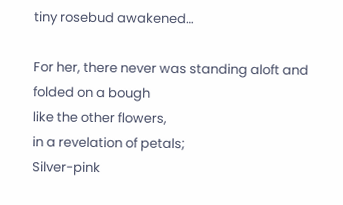tiny rosebud awakened…

For her, there never was standing aloft and folded on a bough
like the other flowers,
in a revelation of petals;
Silver-pink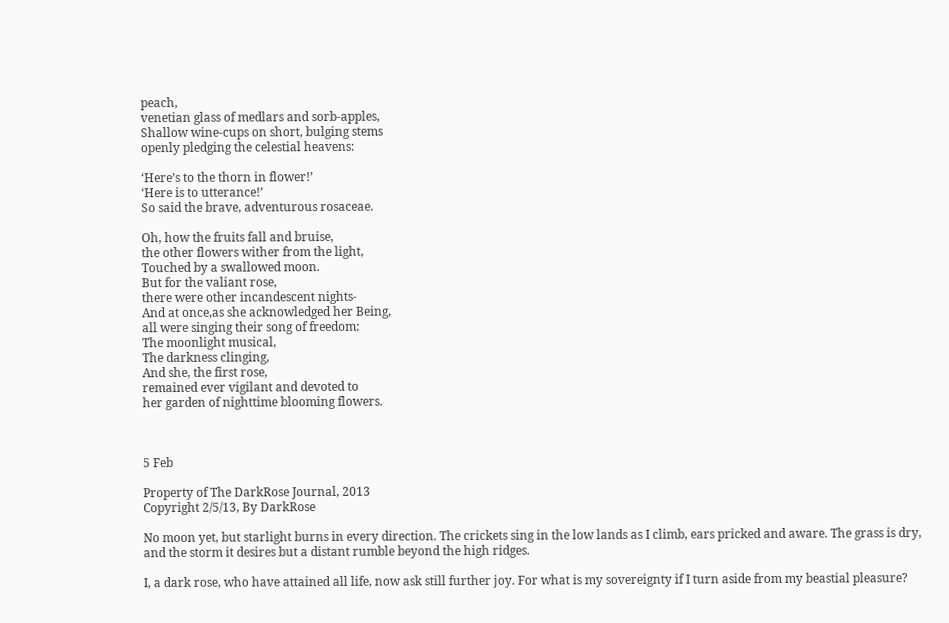peach,
venetian glass of medlars and sorb-apples,
Shallow wine-cups on short, bulging stems
openly pledging the celestial heavens:

‘Here’s to the thorn in flower!’
‘Here is to utterance!’
So said the brave, adventurous rosaceae.

Oh, how the fruits fall and bruise,
the other flowers wither from the light,
Touched by a swallowed moon.
But for the valiant rose,
there were other incandescent nights-
And at once,as she acknowledged her Being,
all were singing their song of freedom:
The moonlight musical,
The darkness clinging,
And she, the first rose,
remained ever vigilant and devoted to
her garden of nighttime blooming flowers.



5 Feb

Property of The DarkRose Journal, 2013
Copyright 2/5/13, By DarkRose

No moon yet, but starlight burns in every direction. The crickets sing in the low lands as I climb, ears pricked and aware. The grass is dry, and the storm it desires but a distant rumble beyond the high ridges.

I, a dark rose, who have attained all life, now ask still further joy. For what is my sovereignty if I turn aside from my beastial pleasure?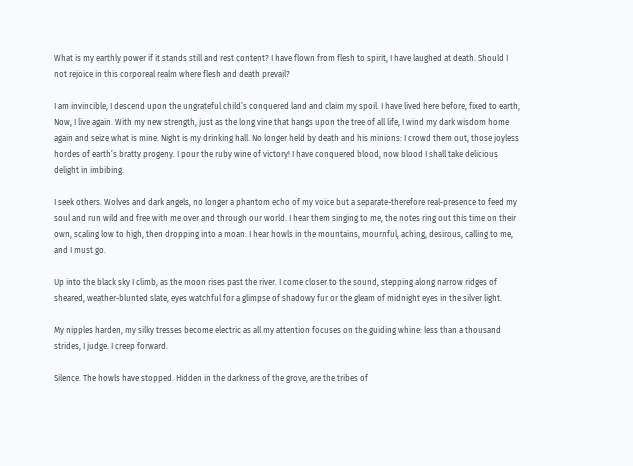What is my earthly power if it stands still and rest content? I have flown from flesh to spirit, I have laughed at death. Should I not rejoice in this corporeal realm where flesh and death prevail?

I am invincible, I descend upon the ungrateful child’s conquered land and claim my spoil. I have lived here before, fixed to earth, Now, I live again. With my new strength, just as the long vine that hangs upon the tree of all life, I wind my dark wisdom home again and seize what is mine. Night is my drinking hall. No longer held by death and his minions: I crowd them out, those joyless hordes of earth’s bratty progeny. I pour the ruby wine of victory! I have conquered blood, now blood I shall take delicious delight in imbibing.

I seek others. Wolves and dark angels, no longer a phantom echo of my voice but a separate-therefore real-presence to feed my soul and run wild and free with me over and through our world. I hear them singing to me, the notes ring out this time on their own, scaling low to high, then dropping into a moan. I hear howls in the mountains, mournful, aching, desirous, calling to me, and I must go.

Up into the black sky I climb, as the moon rises past the river. I come closer to the sound, stepping along narrow ridges of sheared, weather-blunted slate, eyes watchful for a glimpse of shadowy fur or the gleam of midnight eyes in the silver light.

My nipples harden, my silky tresses become electric as all my attention focuses on the guiding whine: less than a thousand strides, I judge. I creep forward.

Silence. The howls have stopped. Hidden in the darkness of the grove, are the tribes of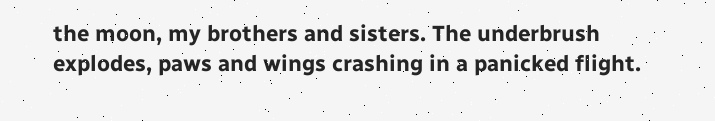the moon, my brothers and sisters. The underbrush explodes, paws and wings crashing in a panicked flight.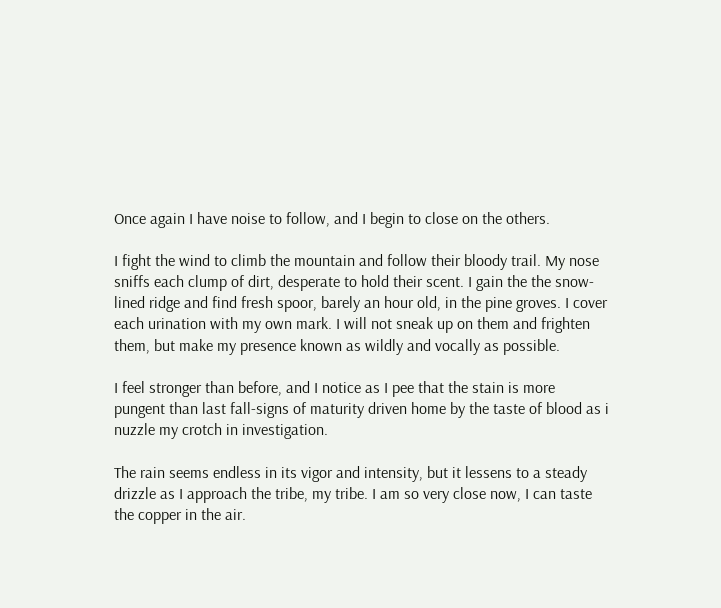Once again I have noise to follow, and I begin to close on the others.

I fight the wind to climb the mountain and follow their bloody trail. My nose sniffs each clump of dirt, desperate to hold their scent. I gain the the snow-lined ridge and find fresh spoor, barely an hour old, in the pine groves. I cover each urination with my own mark. I will not sneak up on them and frighten them, but make my presence known as wildly and vocally as possible.

I feel stronger than before, and I notice as I pee that the stain is more pungent than last fall-signs of maturity driven home by the taste of blood as i nuzzle my crotch in investigation.

The rain seems endless in its vigor and intensity, but it lessens to a steady drizzle as I approach the tribe, my tribe. I am so very close now, I can taste the copper in the air.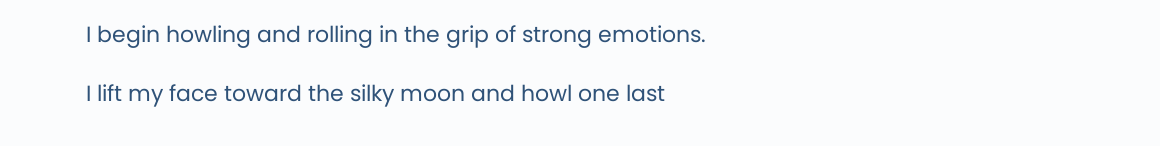I begin howling and rolling in the grip of strong emotions.

I lift my face toward the silky moon and howl one last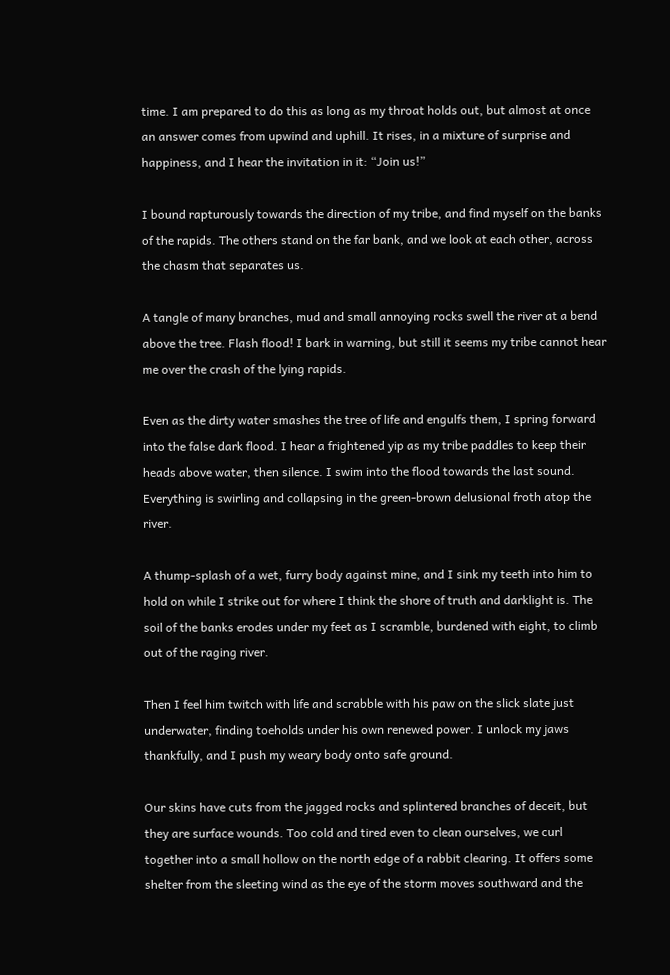time. I am prepared to do this as long as my throat holds out, but almost at once an answer comes from upwind and uphill. It rises, in a mixture of surprise and happiness, and I hear the invitation in it: “Join us!”

I bound rapturously towards the direction of my tribe, and find myself on the banks of the rapids. The others stand on the far bank, and we look at each other, across the chasm that separates us.

A tangle of many branches, mud and small annoying rocks swell the river at a bend above the tree. Flash flood! I bark in warning, but still it seems my tribe cannot hear me over the crash of the lying rapids.

Even as the dirty water smashes the tree of life and engulfs them, I spring forward into the false dark flood. I hear a frightened yip as my tribe paddles to keep their heads above water, then silence. I swim into the flood towards the last sound. Everything is swirling and collapsing in the green-brown delusional froth atop the river.

A thump-splash of a wet, furry body against mine, and I sink my teeth into him to hold on while I strike out for where I think the shore of truth and darklight is. The soil of the banks erodes under my feet as I scramble, burdened with eight, to climb out of the raging river.

Then I feel him twitch with life and scrabble with his paw on the slick slate just underwater, finding toeholds under his own renewed power. I unlock my jaws thankfully, and I push my weary body onto safe ground.

Our skins have cuts from the jagged rocks and splintered branches of deceit, but they are surface wounds. Too cold and tired even to clean ourselves, we curl together into a small hollow on the north edge of a rabbit clearing. It offers some shelter from the sleeting wind as the eye of the storm moves southward and the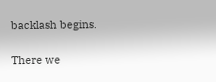backlash begins.

There we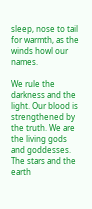sleep, nose to tail for warmth, as the winds howl our names.

We rule the darkness and the light. Our blood is strengthened by the truth. We are the living gods and goddesses. The stars and the earth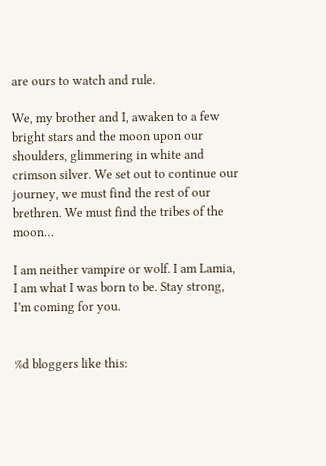are ours to watch and rule.

We, my brother and I, awaken to a few bright stars and the moon upon our shoulders, glimmering in white and crimson silver. We set out to continue our journey, we must find the rest of our brethren. We must find the tribes of the moon…

I am neither vampire or wolf. I am Lamia, I am what I was born to be. Stay strong, I’m coming for you.


%d bloggers like this: